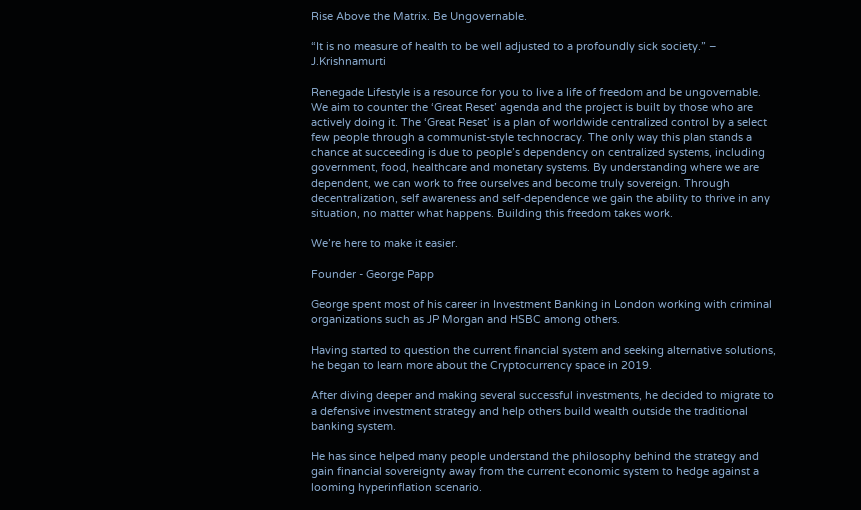Rise Above the Matrix. Be Ungovernable.

“It is no measure of health to be well adjusted to a profoundly sick society.” – J.Krishnamurti

Renegade Lifestyle is a resource for you to live a life of freedom and be ungovernable. We aim to counter the ‘Great Reset’ agenda and the project is built by those who are actively doing it. The ‘Great Reset’ is a plan of worldwide centralized control by a select few people through a communist-style technocracy. The only way this plan stands a chance at succeeding is due to people’s dependency on centralized systems, including government, food, healthcare and monetary systems. By understanding where we are dependent, we can work to free ourselves and become truly sovereign. Through decentralization, self awareness and self-dependence we gain the ability to thrive in any situation, no matter what happens. Building this freedom takes work.

We’re here to make it easier.

Founder - George Papp

George spent most of his career in Investment Banking in London working with criminal organizations such as JP Morgan and HSBC among others.

Having started to question the current financial system and seeking alternative solutions, he began to learn more about the Cryptocurrency space in 2019.

After diving deeper and making several successful investments, he decided to migrate to a defensive investment strategy and help others build wealth outside the traditional banking system.

He has since helped many people understand the philosophy behind the strategy and gain financial sovereignty away from the current economic system to hedge against a looming hyperinflation scenario.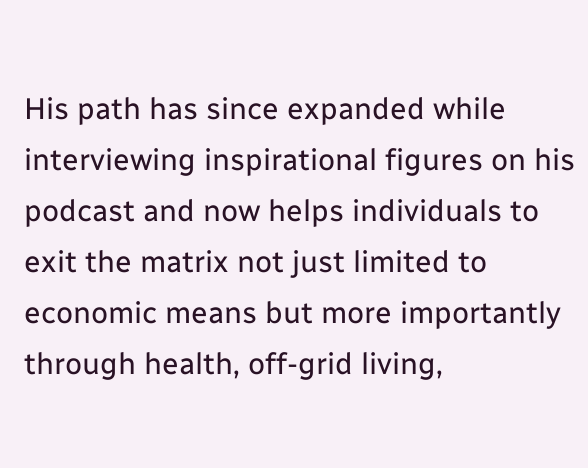His path has since expanded while interviewing inspirational figures on his podcast and now helps individuals to exit the matrix not just limited to economic means but more importantly through health, off-grid living,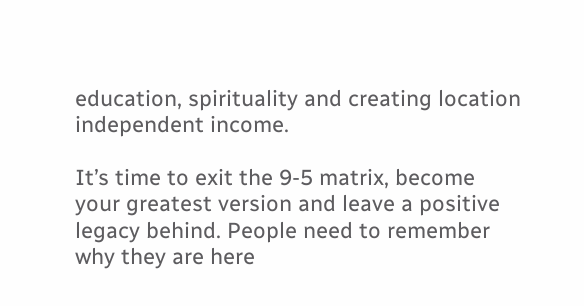education, spirituality and creating location independent income.

It’s time to exit the 9-5 matrix, become your greatest version and leave a positive legacy behind. People need to remember why they are here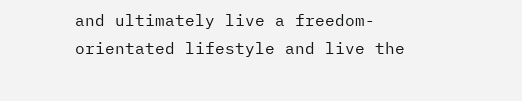and ultimately live a freedom-orientated lifestyle and live the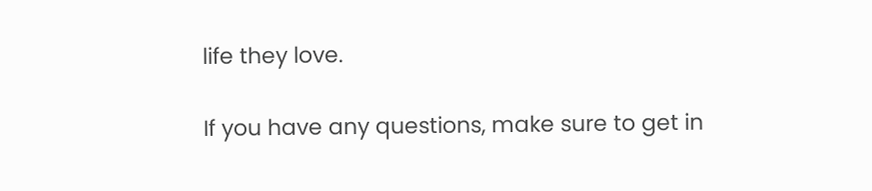life they love.

If you have any questions, make sure to get in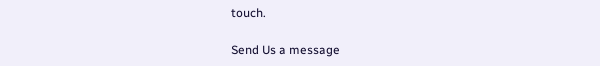touch.

Send Us a message